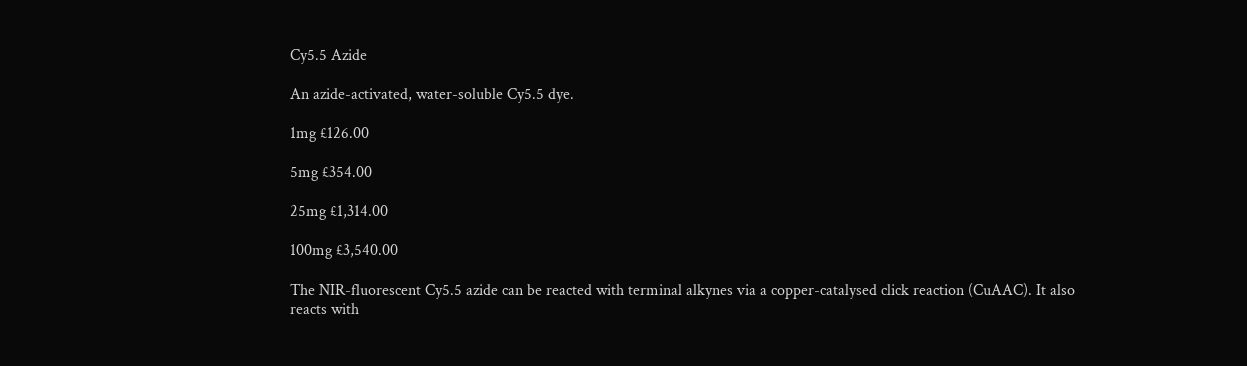Cy5.5 Azide

An azide-activated, water-soluble Cy5.5 dye.

1mg £126.00

5mg £354.00

25mg £1,314.00

100mg £3,540.00

The NIR-fluorescent Cy5.5 azide can be reacted with terminal alkynes via a copper-catalysed click reaction (CuAAC). It also reacts with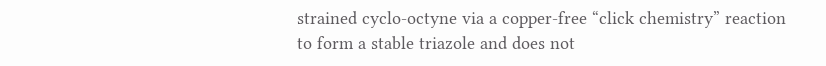strained cyclo-octyne via a copper-free “click chemistry” reaction to form a stable triazole and does not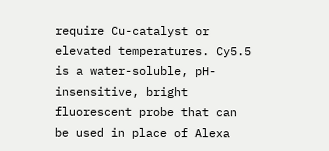require Cu-catalyst or elevated temperatures. Cy5.5 is a water-soluble, pH-insensitive, bright fluorescent probe that can be used in place of Alexa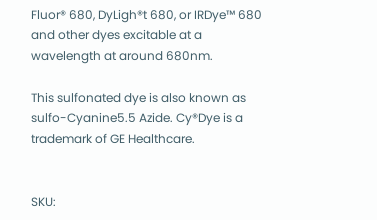Fluor® 680, DyLigh®t 680, or IRDye™ 680 and other dyes excitable at a wavelength at around 680nm.

This sulfonated dye is also known as sulfo-Cyanine5.5 Azide. Cy®Dye is a trademark of GE Healthcare.


SKU: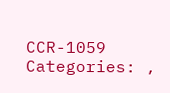CCR-1059
Categories: ,